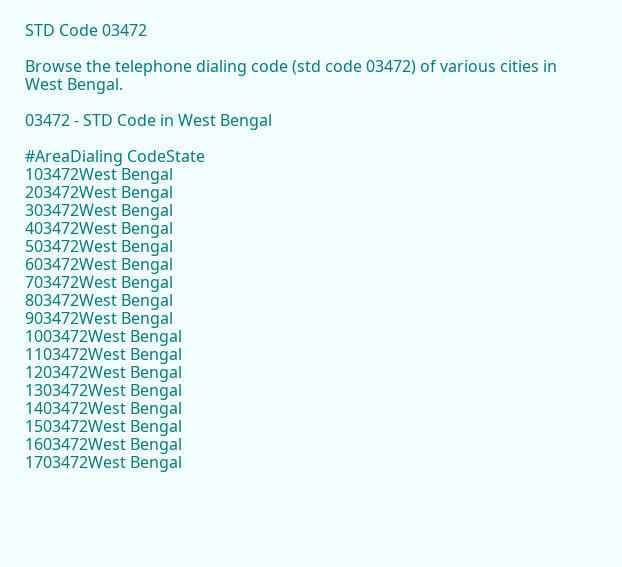STD Code 03472

Browse the telephone dialing code (std code 03472) of various cities in West Bengal.

03472 - STD Code in West Bengal

#AreaDialing CodeState
103472West Bengal
203472West Bengal
303472West Bengal
403472West Bengal
503472West Bengal
603472West Bengal
703472West Bengal
803472West Bengal
903472West Bengal
1003472West Bengal
1103472West Bengal
1203472West Bengal
1303472West Bengal
1403472West Bengal
1503472West Bengal
1603472West Bengal
1703472West Bengal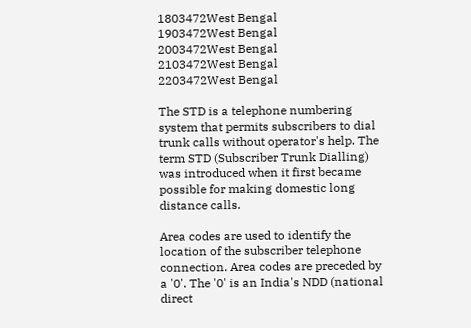1803472West Bengal
1903472West Bengal
2003472West Bengal
2103472West Bengal
2203472West Bengal

The STD is a telephone numbering system that permits subscribers to dial trunk calls without operator's help. The term STD (Subscriber Trunk Dialling) was introduced when it first became possible for making domestic long distance calls.

Area codes are used to identify the location of the subscriber telephone connection. Area codes are preceded by a '0'. The '0' is an India's NDD (national direct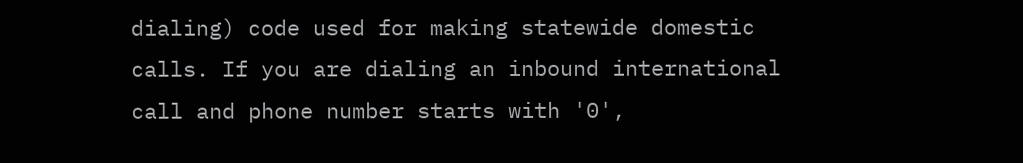dialing) code used for making statewide domestic calls. If you are dialing an inbound international call and phone number starts with '0',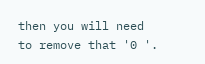then you will need to remove that '0 '.